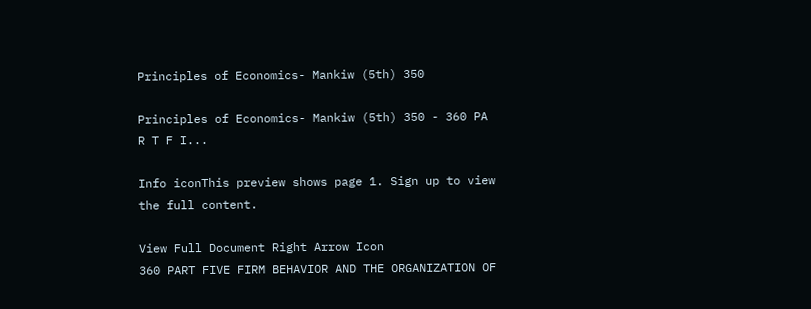Principles of Economics- Mankiw (5th) 350

Principles of Economics- Mankiw (5th) 350 - 360 PA R T F I...

Info iconThis preview shows page 1. Sign up to view the full content.

View Full Document Right Arrow Icon
360 PART FIVE FIRM BEHAVIOR AND THE ORGANIZATION OF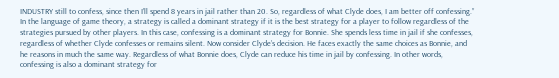INDUSTRY still to confess, since then I’ll spend 8 years in jail rather than 20. So, regardless of what Clyde does, I am better off confessing.” In the language of game theory, a strategy is called a dominant strategy if it is the best strategy for a player to follow regardless of the strategies pursued by other players. In this case, confessing is a dominant strategy for Bonnie. She spends less time in jail if she confesses, regardless of whether Clyde confesses or remains silent. Now consider Clyde’s decision. He faces exactly the same choices as Bonnie, and he reasons in much the same way. Regardless of what Bonnie does, Clyde can reduce his time in jail by confessing. In other words, confessing is also a dominant strategy for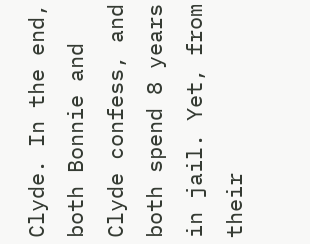Clyde. In the end, both Bonnie and Clyde confess, and both spend 8 years in jail. Yet, from their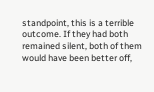standpoint, this is a terrible outcome. If they had both remained silent, both of them would have been better off,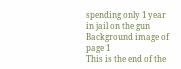spending only 1 year in jail on the gun
Background image of page 1
This is the end of the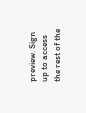preview. Sign up to access the rest of the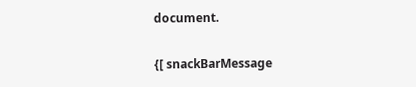document.

{[ snackBarMessage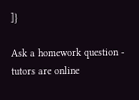]}

Ask a homework question - tutors are online